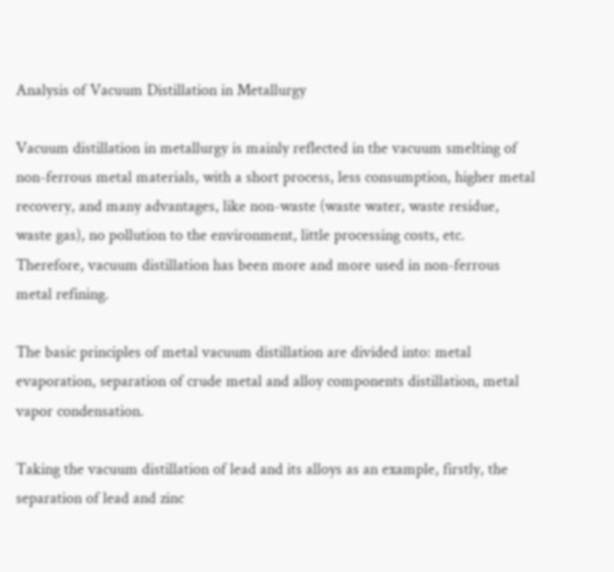Analysis of Vacuum Distillation in Metallurgy

Vacuum distillation in metallurgy is mainly reflected in the vacuum smelting of non-ferrous metal materials, with a short process, less consumption, higher metal recovery, and many advantages, like non-waste (waste water, waste residue, waste gas), no pollution to the environment, little processing costs, etc. Therefore, vacuum distillation has been more and more used in non-ferrous metal refining.

The basic principles of metal vacuum distillation are divided into: metal evaporation, separation of crude metal and alloy components distillation, metal vapor condensation.

Taking the vacuum distillation of lead and its alloys as an example, firstly, the separation of lead and zinc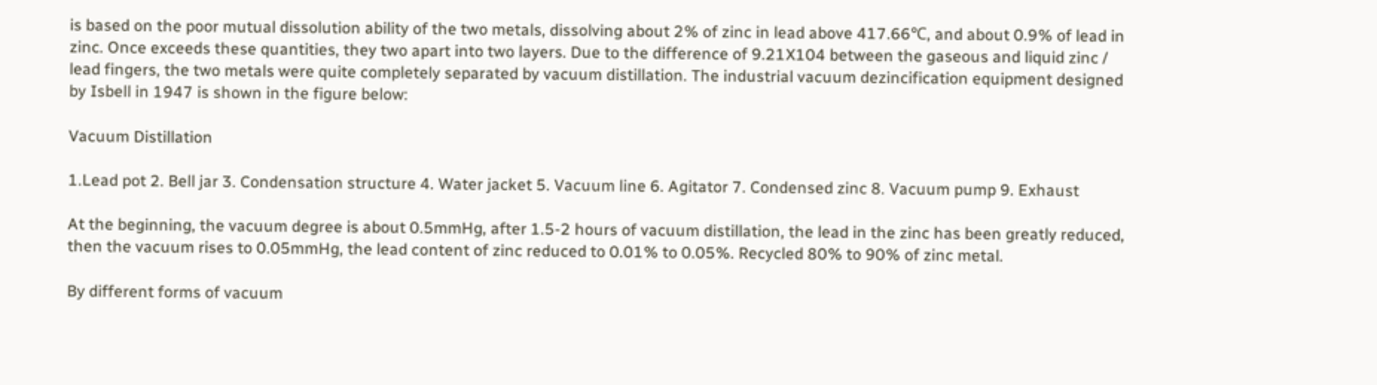is based on the poor mutual dissolution ability of the two metals, dissolving about 2% of zinc in lead above 417.66℃, and about 0.9% of lead in zinc. Once exceeds these quantities, they two apart into two layers. Due to the difference of 9.21X104 between the gaseous and liquid zinc / lead fingers, the two metals were quite completely separated by vacuum distillation. The industrial vacuum dezincification equipment designed by Isbell in 1947 is shown in the figure below:

Vacuum Distillation

1.Lead pot 2. Bell jar 3. Condensation structure 4. Water jacket 5. Vacuum line 6. Agitator 7. Condensed zinc 8. Vacuum pump 9. Exhaust

At the beginning, the vacuum degree is about 0.5mmHg, after 1.5-2 hours of vacuum distillation, the lead in the zinc has been greatly reduced, then the vacuum rises to 0.05mmHg, the lead content of zinc reduced to 0.01% to 0.05%. Recycled 80% to 90% of zinc metal.

By different forms of vacuum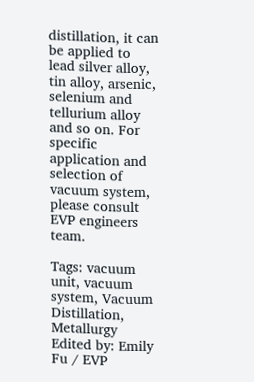distillation, it can be applied to lead silver alloy, tin alloy, arsenic, selenium and tellurium alloy and so on. For specific application and selection of vacuum system, please consult EVP engineers team.

Tags: vacuum unit, vacuum system, Vacuum Distillation, Metallurgy
Edited by: Emily Fu / EVP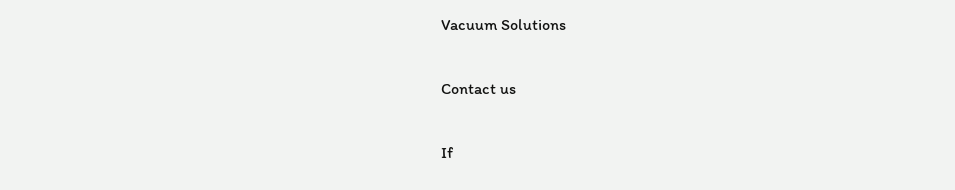Vacuum Solutions

Contact us

If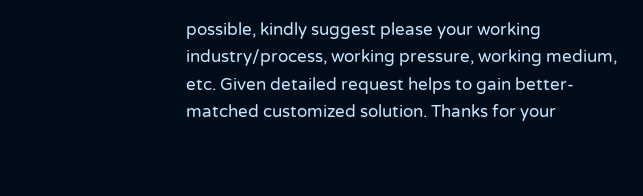possible, kindly suggest please your working industry/process, working pressure, working medium, etc. Given detailed request helps to gain better-matched customized solution. Thanks for your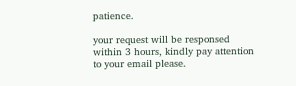patience.

your request will be responsed within 3 hours, kindly pay attention to your email please.